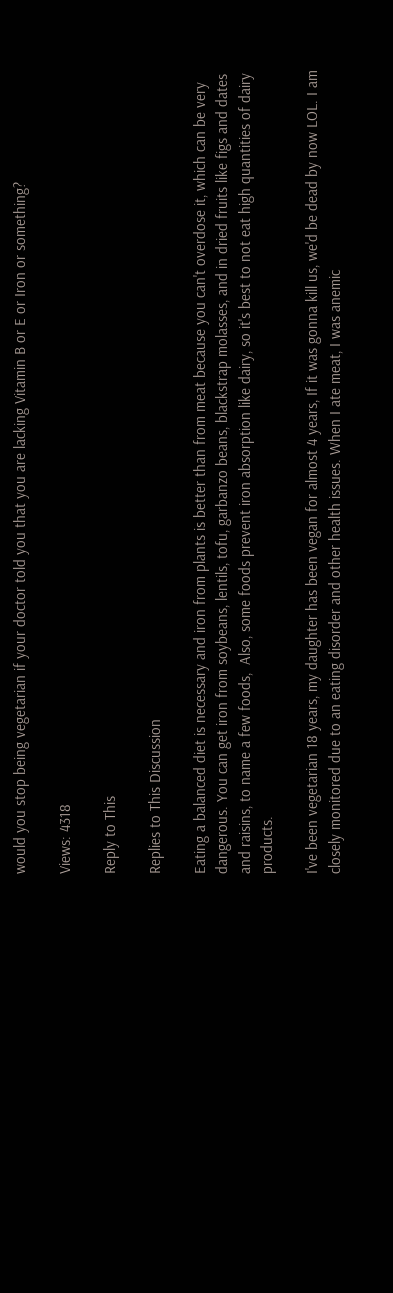would you stop being vegetarian if your doctor told you that you are lacking Vitamin B or E or Iron or something?

Views: 4318

Reply to This

Replies to This Discussion

Eating a balanced diet is necessary and iron from plants is better than from meat because you can't overdose it, which can be very dangerous. You can get iron from soybeans, lentils, tofu, garbanzo beans, blackstrap molasses, and in dried fruits like figs and dates and raisins, to name a few foods,  Also, some foods prevent iron absorption like dairy, so it's best to not eat high quantities of dairy products.

I've been vegetarian 18 years, my daughter has been vegan for almost 4 years, If it was gonna kill us, we'd be dead by now LOL. I am closely monitored due to an eating disorder and other health issues. When I ate meat, I was anemic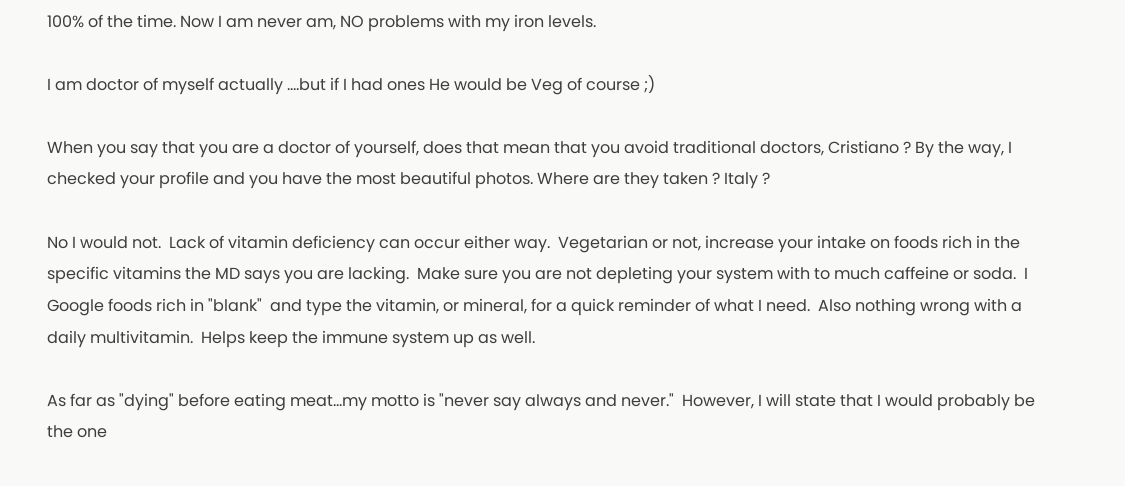100% of the time. Now I am never am, NO problems with my iron levels.

I am doctor of myself actually ....but if I had ones He would be Veg of course ;)

When you say that you are a doctor of yourself, does that mean that you avoid traditional doctors, Cristiano ? By the way, I checked your profile and you have the most beautiful photos. Where are they taken ? Italy ?

No I would not.  Lack of vitamin deficiency can occur either way.  Vegetarian or not, increase your intake on foods rich in the specific vitamins the MD says you are lacking.  Make sure you are not depleting your system with to much caffeine or soda.  I Google foods rich in "blank"  and type the vitamin, or mineral, for a quick reminder of what I need.  Also nothing wrong with a daily multivitamin.  Helps keep the immune system up as well.

As far as "dying" before eating meat...my motto is "never say always and never."  However, I will state that I would probably be the one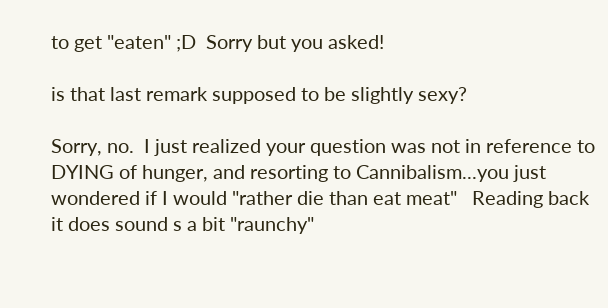to get "eaten" ;D  Sorry but you asked!

is that last remark supposed to be slightly sexy?

Sorry, no.  I just realized your question was not in reference to DYING of hunger, and resorting to Cannibalism...you just wondered if I would "rather die than eat meat"   Reading back it does sound s a bit "raunchy"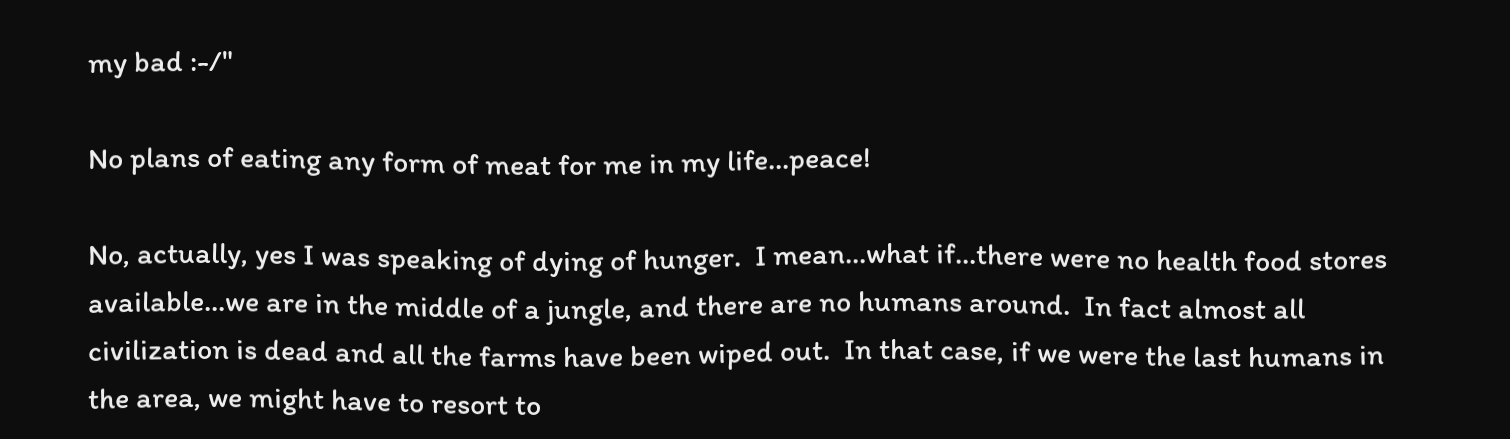my bad :-/"

No plans of eating any form of meat for me in my life...peace!

No, actually, yes I was speaking of dying of hunger.  I mean...what if...there were no health food stores available...we are in the middle of a jungle, and there are no humans around.  In fact almost all civilization is dead and all the farms have been wiped out.  In that case, if we were the last humans in the area, we might have to resort to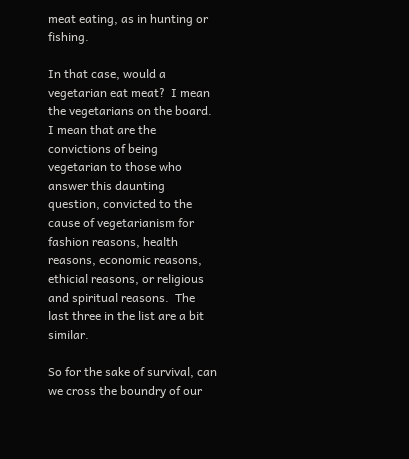meat eating, as in hunting or fishing.

In that case, would a vegetarian eat meat?  I mean the vegetarians on the board.  I mean that are the convictions of being vegetarian to those who answer this daunting question, convicted to the cause of vegetarianism for fashion reasons, health reasons, economic reasons, ethicial reasons, or religious and spiritual reasons.  The last three in the list are a bit similar.

So for the sake of survival, can we cross the boundry of our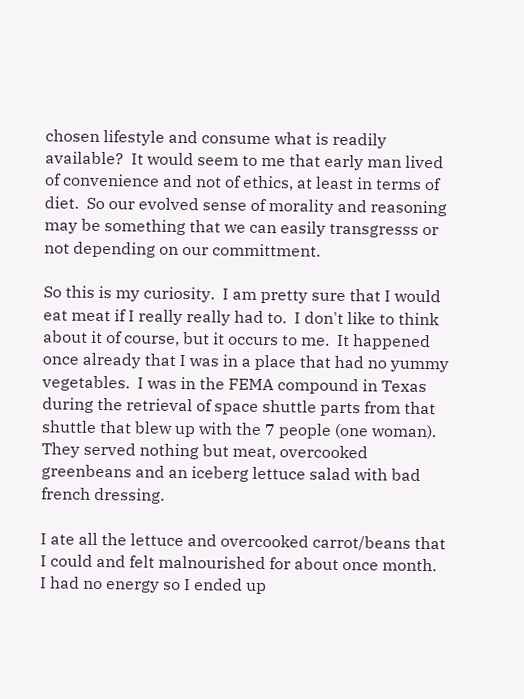chosen lifestyle and consume what is readily available?  It would seem to me that early man lived of convenience and not of ethics, at least in terms of diet.  So our evolved sense of morality and reasoning may be something that we can easily transgresss or not depending on our committment.

So this is my curiosity.  I am pretty sure that I would eat meat if I really really had to.  I don't like to think about it of course, but it occurs to me.  It happened once already that I was in a place that had no yummy vegetables.  I was in the FEMA compound in Texas during the retrieval of space shuttle parts from that shuttle that blew up with the 7 people (one woman).  They served nothing but meat, overcooked greenbeans and an iceberg lettuce salad with bad french dressing.

I ate all the lettuce and overcooked carrot/beans that I could and felt malnourished for about once month.  I had no energy so I ended up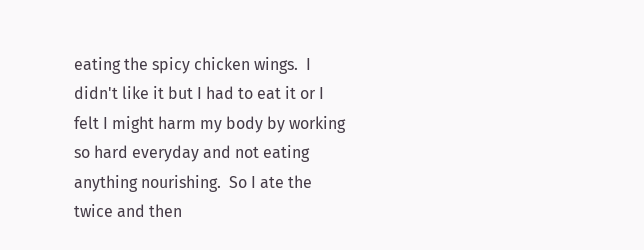eating the spicy chicken wings.  I didn't like it but I had to eat it or I felt I might harm my body by working so hard everyday and not eating anything nourishing.  So I ate the twice and then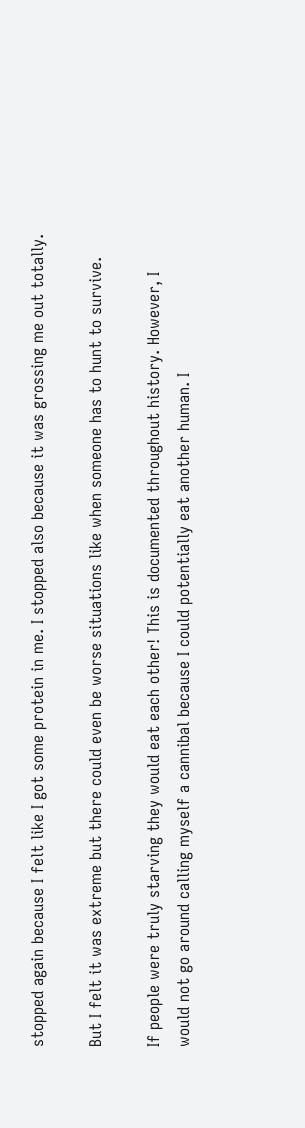stopped again because I felt like I got some protein in me. I stopped also because it was grossing me out totally.

But I felt it was extreme but there could even be worse situations like when someone has to hunt to survive.

If people were truly starving they would eat each other! This is documented throughout history. However, I would not go around calling myself a cannibal because I could potentially eat another human. I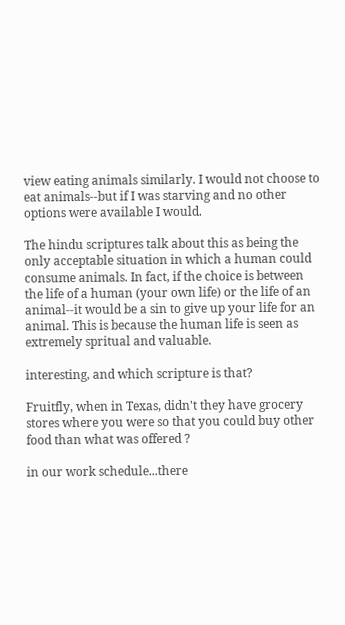view eating animals similarly. I would not choose to eat animals--but if I was starving and no other options were available I would.

The hindu scriptures talk about this as being the only acceptable situation in which a human could consume animals. In fact, if the choice is between the life of a human (your own life) or the life of an animal--it would be a sin to give up your life for an animal. This is because the human life is seen as extremely spritual and valuable.

interesting, and which scripture is that?

Fruitfly, when in Texas, didn't they have grocery stores where you were so that you could buy other food than what was offered ?

in our work schedule...there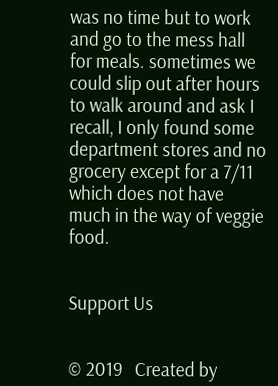was no time but to work and go to the mess hall for meals. sometimes we could slip out after hours to walk around and ask I recall, I only found some department stores and no grocery except for a 7/11 which does not have much in the way of veggie food.


Support Us


© 2019   Created by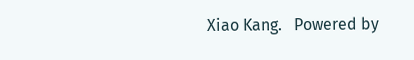Xiao Kang.   Powered by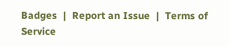Badges  |  Report an Issue  |  Terms of Service